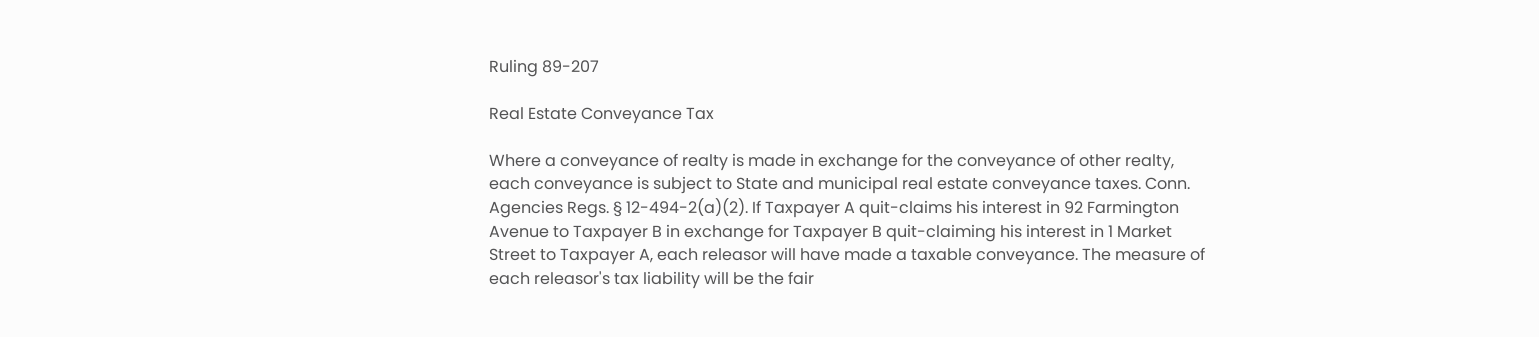Ruling 89-207

Real Estate Conveyance Tax

Where a conveyance of realty is made in exchange for the conveyance of other realty, each conveyance is subject to State and municipal real estate conveyance taxes. Conn. Agencies Regs. § 12-494-2(a)(2). If Taxpayer A quit-claims his interest in 92 Farmington Avenue to Taxpayer B in exchange for Taxpayer B quit-claiming his interest in 1 Market Street to Taxpayer A, each releasor will have made a taxable conveyance. The measure of each releasor's tax liability will be the fair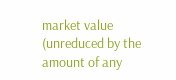market value (unreduced by the amount of any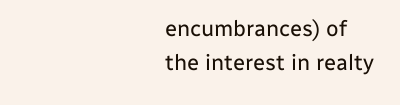encumbrances) of the interest in realty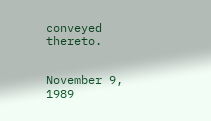conveyed thereto.


November 9, 1989